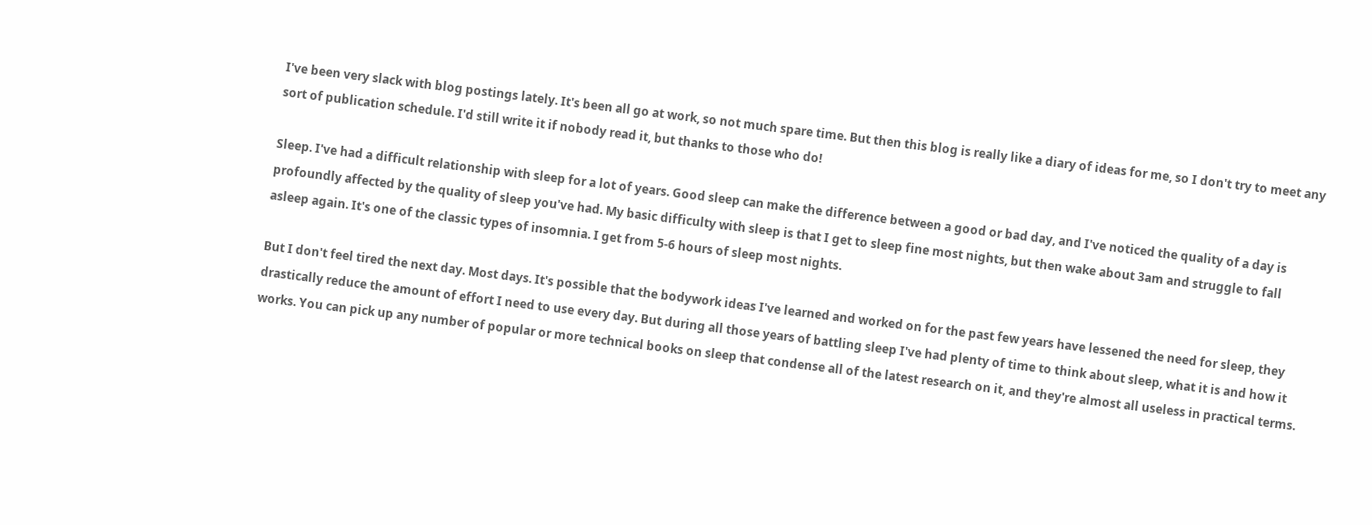I've been very slack with blog postings lately. It's been all go at work, so not much spare time. But then this blog is really like a diary of ideas for me, so I don't try to meet any sort of publication schedule. I'd still write it if nobody read it, but thanks to those who do!

Sleep. I've had a difficult relationship with sleep for a lot of years. Good sleep can make the difference between a good or bad day, and I've noticed the quality of a day is profoundly affected by the quality of sleep you've had. My basic difficulty with sleep is that I get to sleep fine most nights, but then wake about 3am and struggle to fall asleep again. It's one of the classic types of insomnia. I get from 5-6 hours of sleep most nights.

But I don't feel tired the next day. Most days. It's possible that the bodywork ideas I've learned and worked on for the past few years have lessened the need for sleep, they drastically reduce the amount of effort I need to use every day. But during all those years of battling sleep I've had plenty of time to think about sleep, what it is and how it works. You can pick up any number of popular or more technical books on sleep that condense all of the latest research on it, and they're almost all useless in practical terms.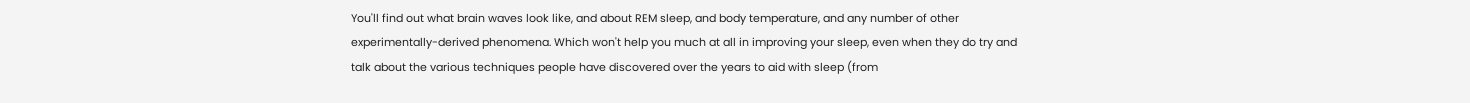You'll find out what brain waves look like, and about REM sleep, and body temperature, and any number of other experimentally-derived phenomena. Which won't help you much at all in improving your sleep, even when they do try and talk about the various techniques people have discovered over the years to aid with sleep (from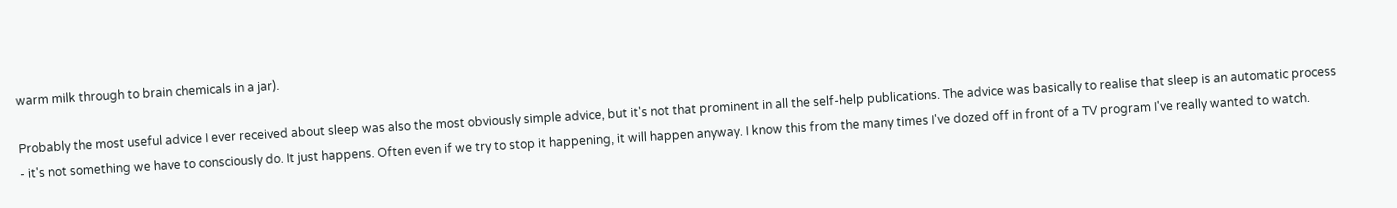warm milk through to brain chemicals in a jar).

Probably the most useful advice I ever received about sleep was also the most obviously simple advice, but it's not that prominent in all the self-help publications. The advice was basically to realise that sleep is an automatic process - it's not something we have to consciously do. It just happens. Often even if we try to stop it happening, it will happen anyway. I know this from the many times I've dozed off in front of a TV program I've really wanted to watch.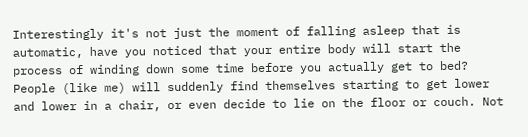Interestingly it's not just the moment of falling asleep that is automatic, have you noticed that your entire body will start the process of winding down some time before you actually get to bed? People (like me) will suddenly find themselves starting to get lower and lower in a chair, or even decide to lie on the floor or couch. Not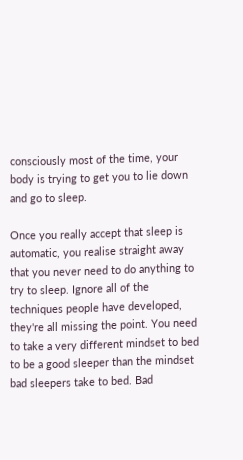consciously most of the time, your body is trying to get you to lie down and go to sleep.

Once you really accept that sleep is automatic, you realise straight away that you never need to do anything to try to sleep. Ignore all of the techniques people have developed, they're all missing the point. You need to take a very different mindset to bed to be a good sleeper than the mindset bad sleepers take to bed. Bad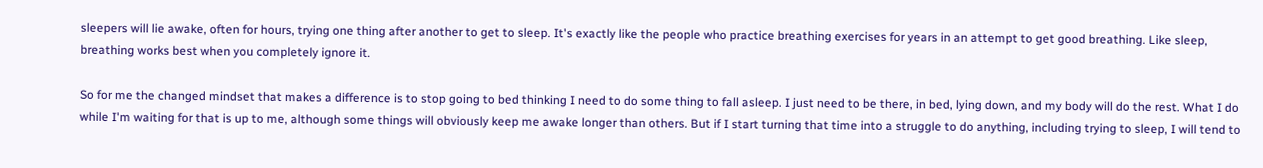sleepers will lie awake, often for hours, trying one thing after another to get to sleep. It's exactly like the people who practice breathing exercises for years in an attempt to get good breathing. Like sleep, breathing works best when you completely ignore it.

So for me the changed mindset that makes a difference is to stop going to bed thinking I need to do some thing to fall asleep. I just need to be there, in bed, lying down, and my body will do the rest. What I do while I'm waiting for that is up to me, although some things will obviously keep me awake longer than others. But if I start turning that time into a struggle to do anything, including trying to sleep, I will tend to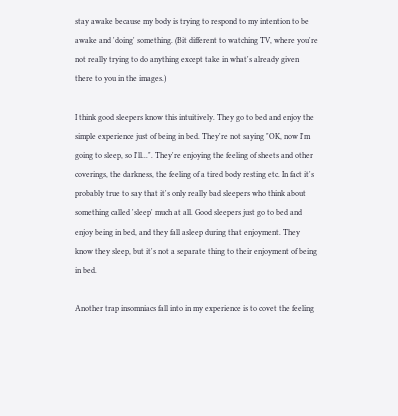stay awake because my body is trying to respond to my intention to be awake and 'doing' something. (Bit different to watching TV, where you're not really trying to do anything except take in what's already given there to you in the images.)

I think good sleepers know this intuitively. They go to bed and enjoy the simple experience just of being in bed. They're not saying "OK, now I'm going to sleep, so I'll...". They're enjoying the feeling of sheets and other coverings, the darkness, the feeling of a tired body resting etc. In fact it's probably true to say that it's only really bad sleepers who think about something called 'sleep' much at all. Good sleepers just go to bed and enjoy being in bed, and they fall asleep during that enjoyment. They know they sleep, but it's not a separate thing to their enjoyment of being in bed.

Another trap insomniacs fall into in my experience is to covet the feeling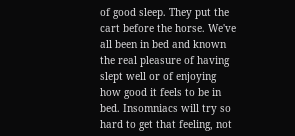of good sleep. They put the cart before the horse. We've all been in bed and known the real pleasure of having slept well or of enjoying how good it feels to be in bed. Insomniacs will try so hard to get that feeling, not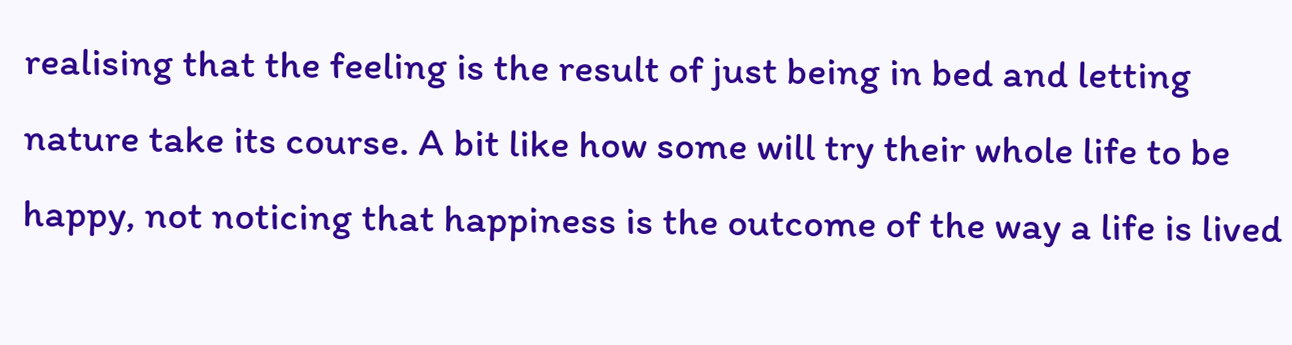realising that the feeling is the result of just being in bed and letting nature take its course. A bit like how some will try their whole life to be happy, not noticing that happiness is the outcome of the way a life is lived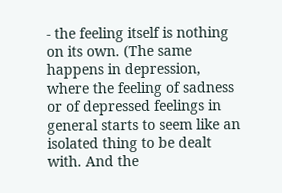- the feeling itself is nothing on its own. (The same happens in depression, where the feeling of sadness or of depressed feelings in general starts to seem like an isolated thing to be dealt with. And the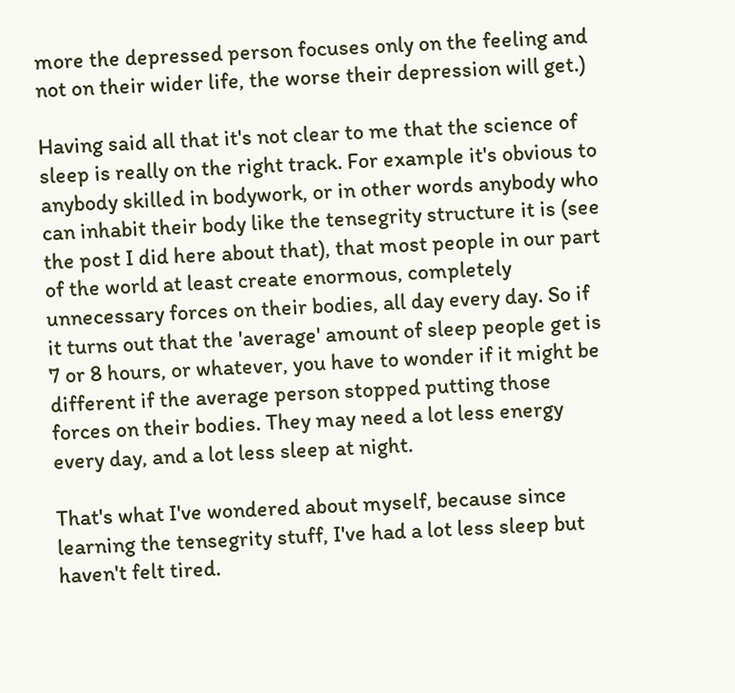more the depressed person focuses only on the feeling and not on their wider life, the worse their depression will get.)

Having said all that it's not clear to me that the science of sleep is really on the right track. For example it's obvious to anybody skilled in bodywork, or in other words anybody who can inhabit their body like the tensegrity structure it is (see the post I did here about that), that most people in our part of the world at least create enormous, completely unnecessary forces on their bodies, all day every day. So if it turns out that the 'average' amount of sleep people get is 7 or 8 hours, or whatever, you have to wonder if it might be different if the average person stopped putting those forces on their bodies. They may need a lot less energy every day, and a lot less sleep at night.

That's what I've wondered about myself, because since learning the tensegrity stuff, I've had a lot less sleep but haven't felt tired.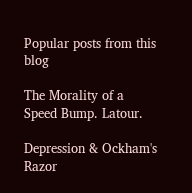Popular posts from this blog

The Morality of a Speed Bump. Latour.

Depression & Ockham's Razor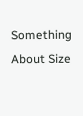Something About Size